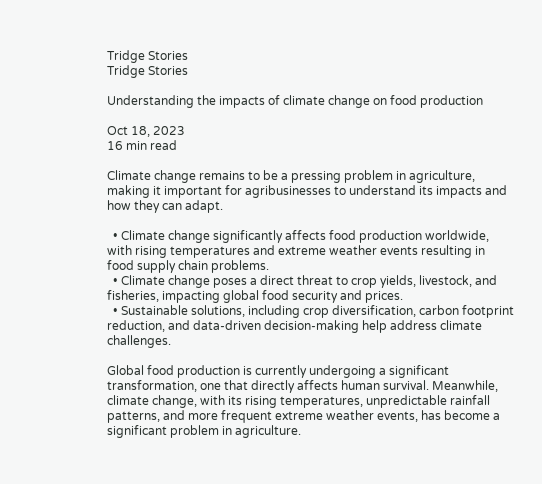Tridge Stories
Tridge Stories

Understanding the impacts of climate change on food production

Oct 18, 2023
16 min read

Climate change remains to be a pressing problem in agriculture, making it important for agribusinesses to understand its impacts and how they can adapt.

  • Climate change significantly affects food production worldwide, with rising temperatures and extreme weather events resulting in food supply chain problems.
  • Climate change poses a direct threat to crop yields, livestock, and fisheries, impacting global food security and prices.
  • Sustainable solutions, including crop diversification, carbon footprint reduction, and data-driven decision-making help address climate challenges.

Global food production is currently undergoing a significant transformation, one that directly affects human survival. Meanwhile, climate change, with its rising temperatures, unpredictable rainfall patterns, and more frequent extreme weather events, has become a significant problem in agriculture.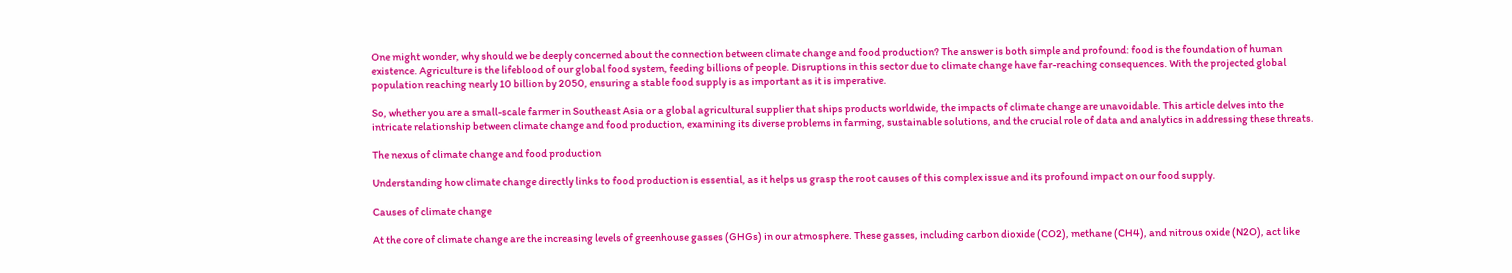One might wonder, why should we be deeply concerned about the connection between climate change and food production? The answer is both simple and profound: food is the foundation of human existence. Agriculture is the lifeblood of our global food system, feeding billions of people. Disruptions in this sector due to climate change have far-reaching consequences. With the projected global population reaching nearly 10 billion by 2050, ensuring a stable food supply is as important as it is imperative.

So, whether you are a small-scale farmer in Southeast Asia or a global agricultural supplier that ships products worldwide, the impacts of climate change are unavoidable. This article delves into the intricate relationship between climate change and food production, examining its diverse problems in farming, sustainable solutions, and the crucial role of data and analytics in addressing these threats.

The nexus of climate change and food production

Understanding how climate change directly links to food production is essential, as it helps us grasp the root causes of this complex issue and its profound impact on our food supply.

Causes of climate change

At the core of climate change are the increasing levels of greenhouse gasses (GHGs) in our atmosphere. These gasses, including carbon dioxide (CO2), methane (CH4), and nitrous oxide (N2O), act like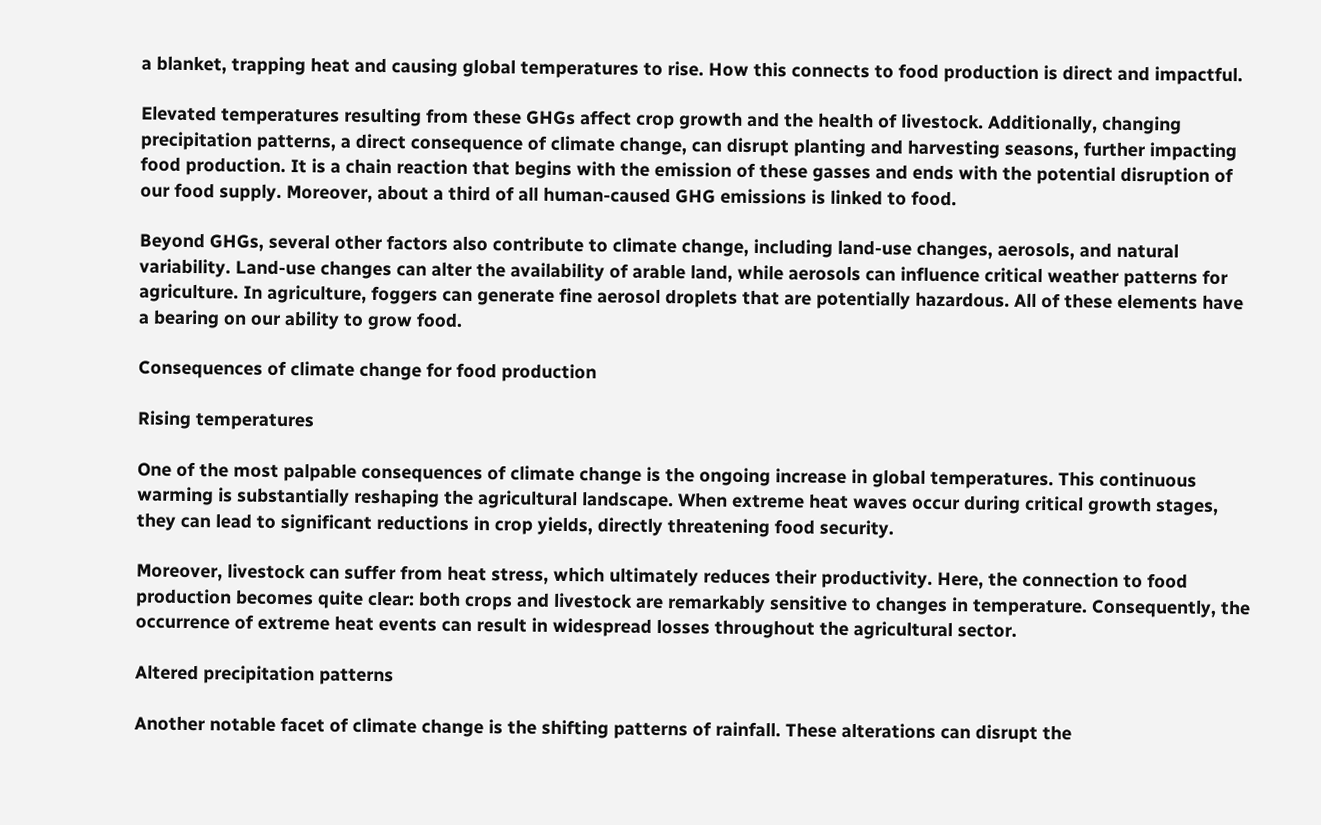a blanket, trapping heat and causing global temperatures to rise. How this connects to food production is direct and impactful.

Elevated temperatures resulting from these GHGs affect crop growth and the health of livestock. Additionally, changing precipitation patterns, a direct consequence of climate change, can disrupt planting and harvesting seasons, further impacting food production. It is a chain reaction that begins with the emission of these gasses and ends with the potential disruption of our food supply. Moreover, about a third of all human-caused GHG emissions is linked to food.

Beyond GHGs, several other factors also contribute to climate change, including land-use changes, aerosols, and natural variability. Land-use changes can alter the availability of arable land, while aerosols can influence critical weather patterns for agriculture. In agriculture, foggers can generate fine aerosol droplets that are potentially hazardous. All of these elements have a bearing on our ability to grow food.

Consequences of climate change for food production

Rising temperatures

One of the most palpable consequences of climate change is the ongoing increase in global temperatures. This continuous warming is substantially reshaping the agricultural landscape. When extreme heat waves occur during critical growth stages, they can lead to significant reductions in crop yields, directly threatening food security.

Moreover, livestock can suffer from heat stress, which ultimately reduces their productivity. Here, the connection to food production becomes quite clear: both crops and livestock are remarkably sensitive to changes in temperature. Consequently, the occurrence of extreme heat events can result in widespread losses throughout the agricultural sector.

Altered precipitation patterns

Another notable facet of climate change is the shifting patterns of rainfall. These alterations can disrupt the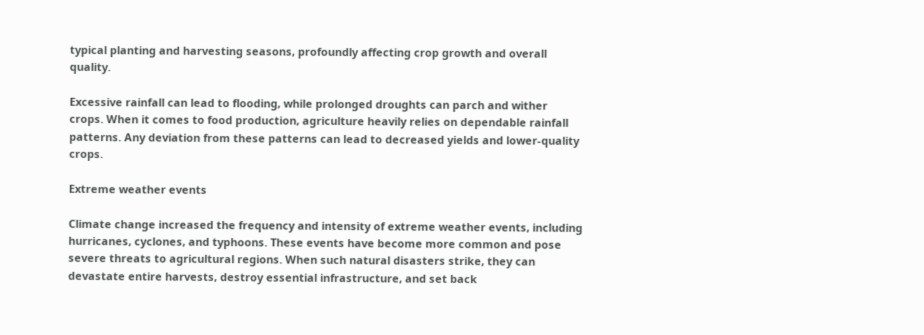typical planting and harvesting seasons, profoundly affecting crop growth and overall quality.

Excessive rainfall can lead to flooding, while prolonged droughts can parch and wither crops. When it comes to food production, agriculture heavily relies on dependable rainfall patterns. Any deviation from these patterns can lead to decreased yields and lower-quality crops.

Extreme weather events

Climate change increased the frequency and intensity of extreme weather events, including hurricanes, cyclones, and typhoons. These events have become more common and pose severe threats to agricultural regions. When such natural disasters strike, they can devastate entire harvests, destroy essential infrastructure, and set back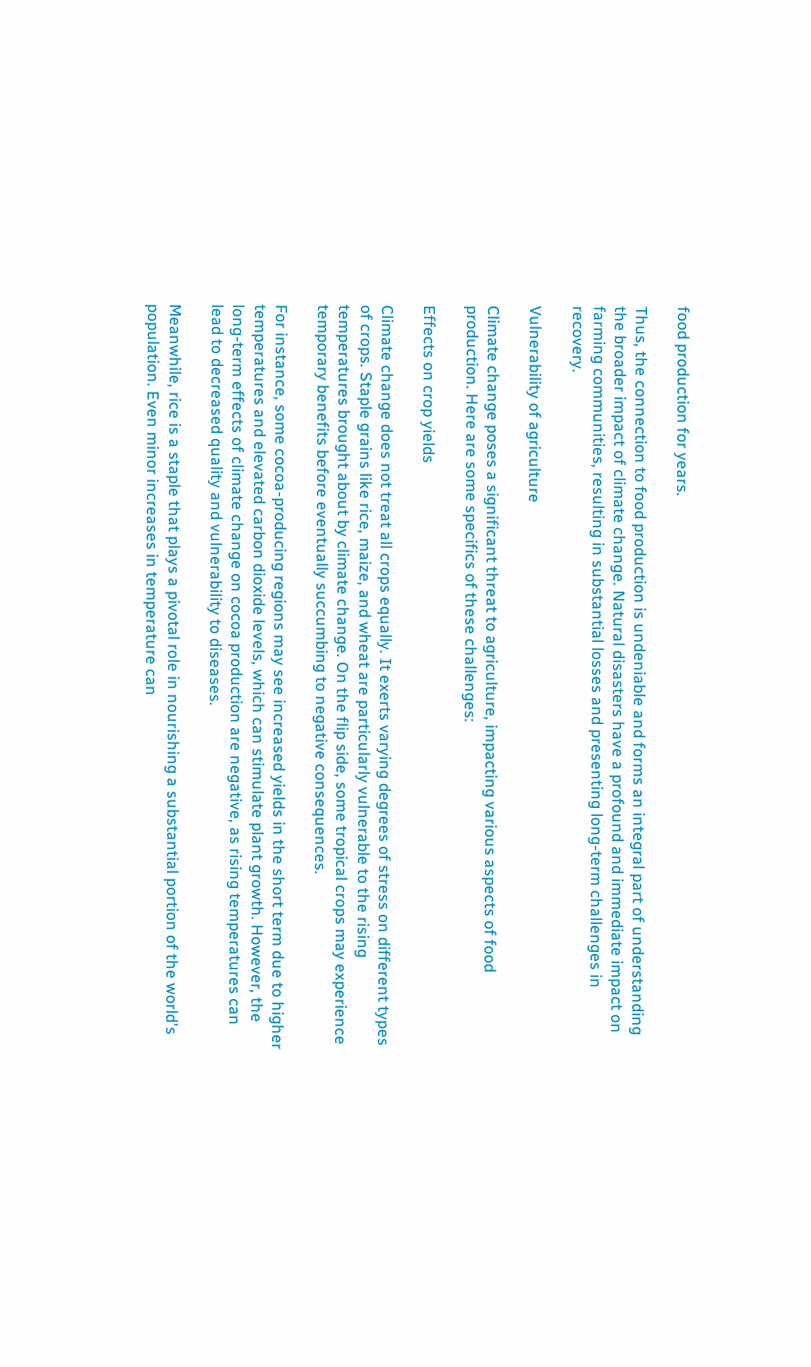food production for years.

Thus, the connection to food production is undeniable and forms an integral part of understanding the broader impact of climate change. Natural disasters have a profound and immediate impact on farming communities, resulting in substantial losses and presenting long-term challenges in recovery.

Vulnerability of agriculture

Climate change poses a significant threat to agriculture, impacting various aspects of food production. Here are some specifics of these challenges:

Effects on crop yields

Climate change does not treat all crops equally. It exerts varying degrees of stress on different types of crops. Staple grains like rice, maize, and wheat are particularly vulnerable to the rising temperatures brought about by climate change. On the flip side, some tropical crops may experience temporary benefits before eventually succumbing to negative consequences.

For instance, some cocoa-producing regions may see increased yields in the short term due to higher temperatures and elevated carbon dioxide levels, which can stimulate plant growth. However, the long-term effects of climate change on cocoa production are negative, as rising temperatures can lead to decreased quality and vulnerability to diseases.

Meanwhile, rice is a staple that plays a pivotal role in nourishing a substantial portion of the world's population. Even minor increases in temperature can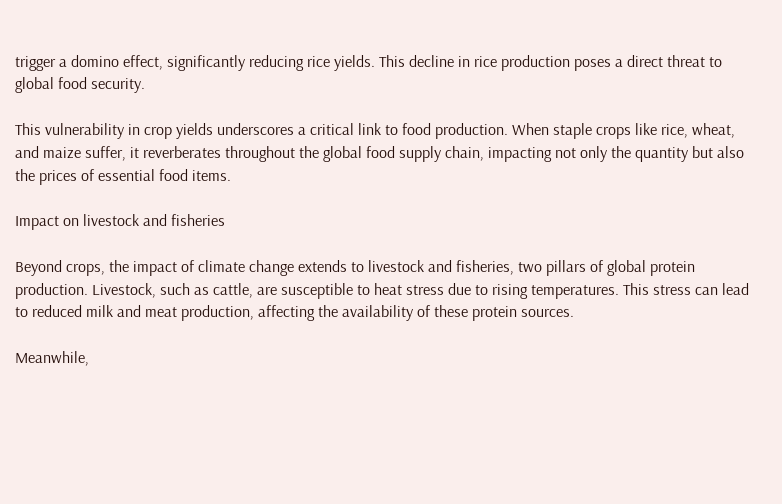trigger a domino effect, significantly reducing rice yields. This decline in rice production poses a direct threat to global food security.

This vulnerability in crop yields underscores a critical link to food production. When staple crops like rice, wheat, and maize suffer, it reverberates throughout the global food supply chain, impacting not only the quantity but also the prices of essential food items.

Impact on livestock and fisheries

Beyond crops, the impact of climate change extends to livestock and fisheries, two pillars of global protein production. Livestock, such as cattle, are susceptible to heat stress due to rising temperatures. This stress can lead to reduced milk and meat production, affecting the availability of these protein sources.

Meanwhile,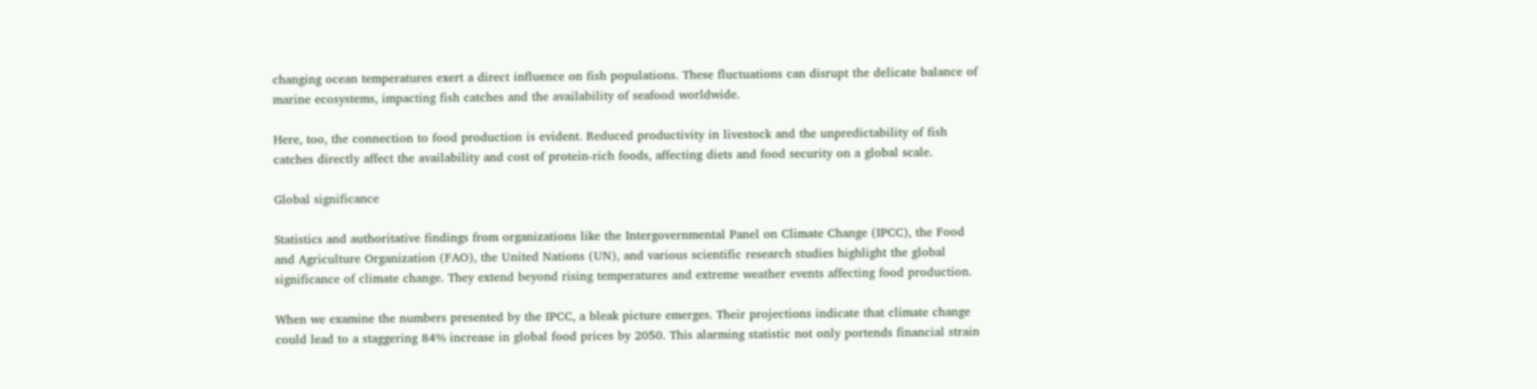changing ocean temperatures exert a direct influence on fish populations. These fluctuations can disrupt the delicate balance of marine ecosystems, impacting fish catches and the availability of seafood worldwide.

Here, too, the connection to food production is evident. Reduced productivity in livestock and the unpredictability of fish catches directly affect the availability and cost of protein-rich foods, affecting diets and food security on a global scale.

Global significance

Statistics and authoritative findings from organizations like the Intergovernmental Panel on Climate Change (IPCC), the Food and Agriculture Organization (FAO), the United Nations (UN), and various scientific research studies highlight the global significance of climate change. They extend beyond rising temperatures and extreme weather events affecting food production.

When we examine the numbers presented by the IPCC, a bleak picture emerges. Their projections indicate that climate change could lead to a staggering 84% increase in global food prices by 2050. This alarming statistic not only portends financial strain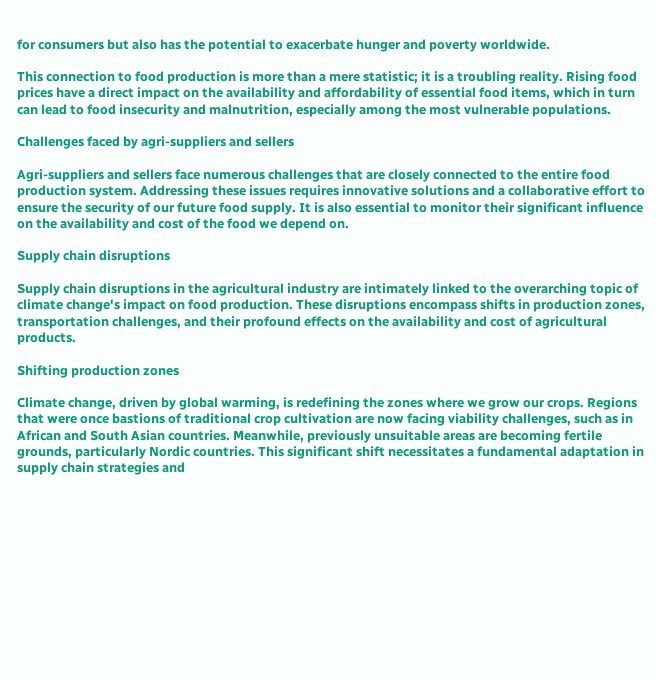for consumers but also has the potential to exacerbate hunger and poverty worldwide.

This connection to food production is more than a mere statistic; it is a troubling reality. Rising food prices have a direct impact on the availability and affordability of essential food items, which in turn can lead to food insecurity and malnutrition, especially among the most vulnerable populations.

Challenges faced by agri-suppliers and sellers

Agri-suppliers and sellers face numerous challenges that are closely connected to the entire food production system. Addressing these issues requires innovative solutions and a collaborative effort to ensure the security of our future food supply. It is also essential to monitor their significant influence on the availability and cost of the food we depend on.

Supply chain disruptions

Supply chain disruptions in the agricultural industry are intimately linked to the overarching topic of climate change's impact on food production. These disruptions encompass shifts in production zones, transportation challenges, and their profound effects on the availability and cost of agricultural products.

Shifting production zones

Climate change, driven by global warming, is redefining the zones where we grow our crops. Regions that were once bastions of traditional crop cultivation are now facing viability challenges, such as in African and South Asian countries. Meanwhile, previously unsuitable areas are becoming fertile grounds, particularly Nordic countries. This significant shift necessitates a fundamental adaptation in supply chain strategies and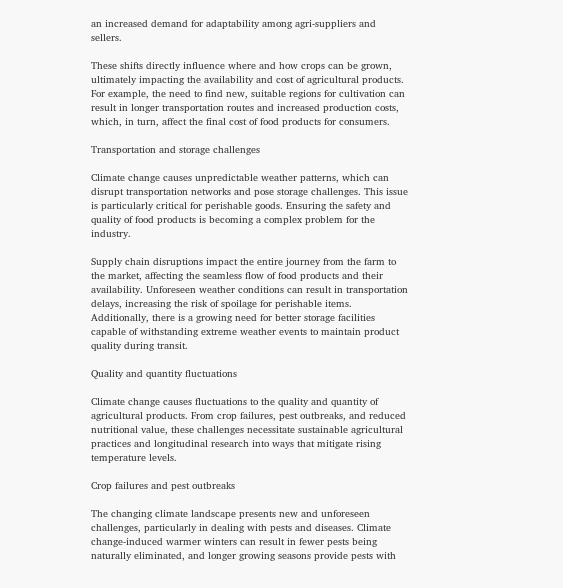an increased demand for adaptability among agri-suppliers and sellers.

These shifts directly influence where and how crops can be grown, ultimately impacting the availability and cost of agricultural products. For example, the need to find new, suitable regions for cultivation can result in longer transportation routes and increased production costs, which, in turn, affect the final cost of food products for consumers.

Transportation and storage challenges

Climate change causes unpredictable weather patterns, which can disrupt transportation networks and pose storage challenges. This issue is particularly critical for perishable goods. Ensuring the safety and quality of food products is becoming a complex problem for the industry.

Supply chain disruptions impact the entire journey from the farm to the market, affecting the seamless flow of food products and their availability. Unforeseen weather conditions can result in transportation delays, increasing the risk of spoilage for perishable items. Additionally, there is a growing need for better storage facilities capable of withstanding extreme weather events to maintain product quality during transit.

Quality and quantity fluctuations

Climate change causes fluctuations to the quality and quantity of agricultural products. From crop failures, pest outbreaks, and reduced nutritional value, these challenges necessitate sustainable agricultural practices and longitudinal research into ways that mitigate rising temperature levels.

Crop failures and pest outbreaks

The changing climate landscape presents new and unforeseen challenges, particularly in dealing with pests and diseases. Climate change-induced warmer winters can result in fewer pests being naturally eliminated, and longer growing seasons provide pests with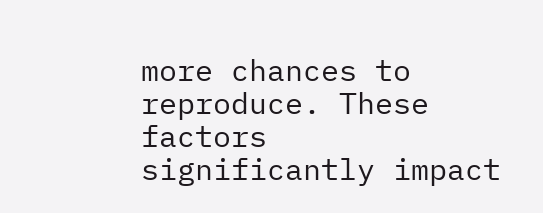more chances to reproduce. These factors significantly impact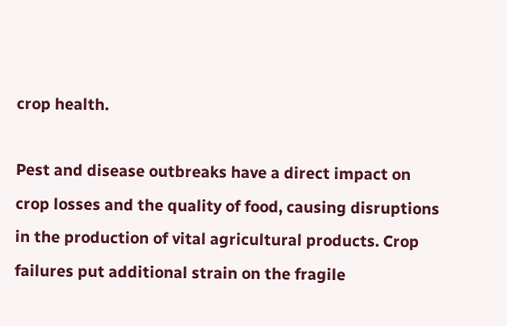crop health.

Pest and disease outbreaks have a direct impact on crop losses and the quality of food, causing disruptions in the production of vital agricultural products. Crop failures put additional strain on the fragile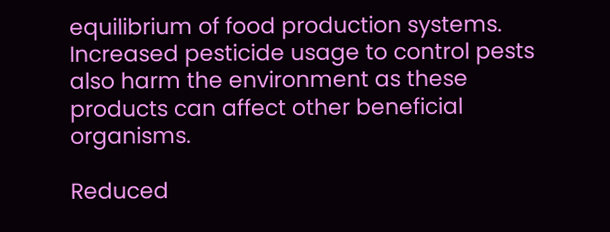equilibrium of food production systems. Increased pesticide usage to control pests also harm the environment as these products can affect other beneficial organisms.

Reduced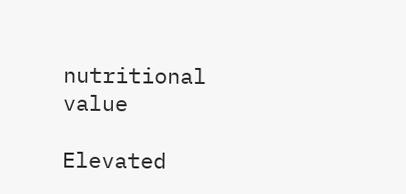nutritional value

Elevated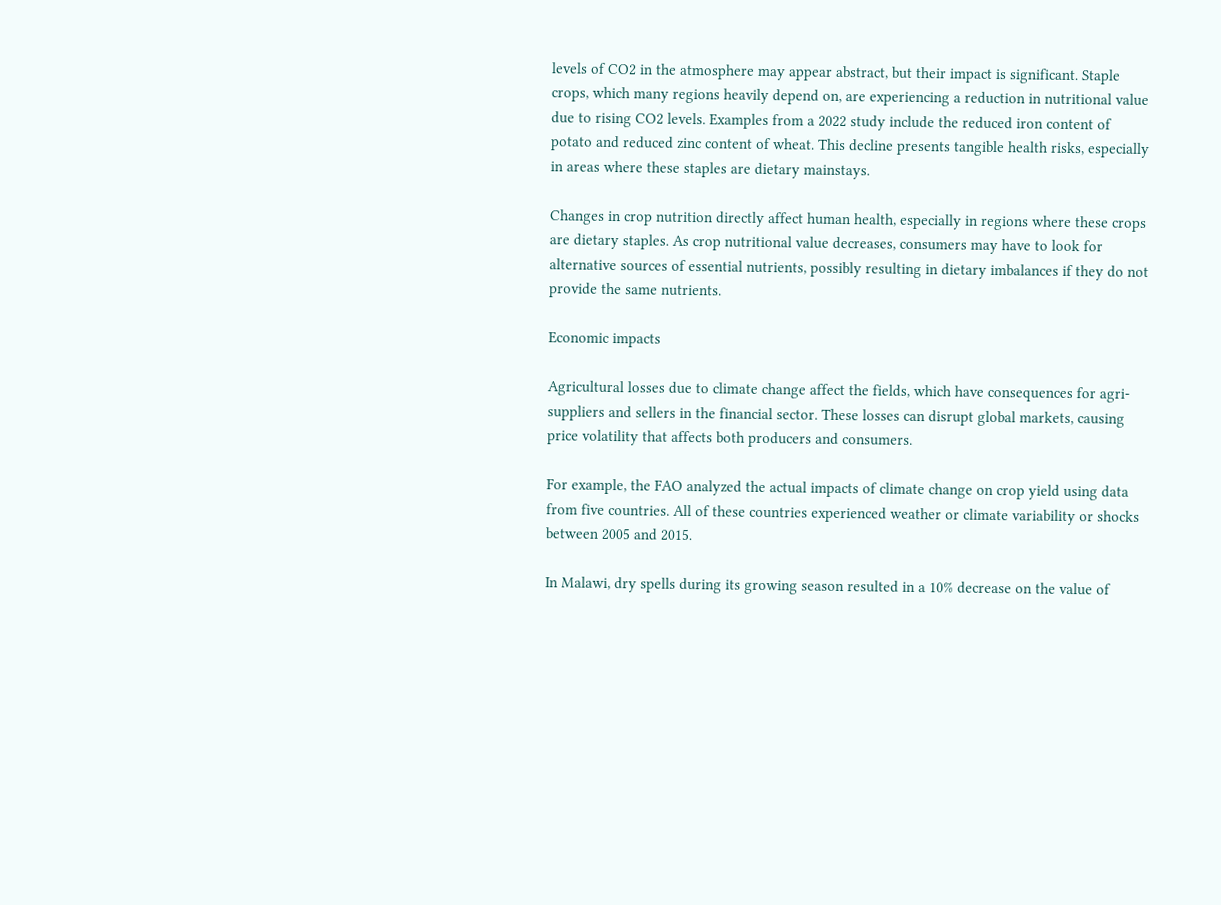levels of CO2 in the atmosphere may appear abstract, but their impact is significant. Staple crops, which many regions heavily depend on, are experiencing a reduction in nutritional value due to rising CO2 levels. Examples from a 2022 study include the reduced iron content of potato and reduced zinc content of wheat. This decline presents tangible health risks, especially in areas where these staples are dietary mainstays.

Changes in crop nutrition directly affect human health, especially in regions where these crops are dietary staples. As crop nutritional value decreases, consumers may have to look for alternative sources of essential nutrients, possibly resulting in dietary imbalances if they do not provide the same nutrients.

Economic impacts

Agricultural losses due to climate change affect the fields, which have consequences for agri-suppliers and sellers in the financial sector. These losses can disrupt global markets, causing price volatility that affects both producers and consumers.

For example, the FAO analyzed the actual impacts of climate change on crop yield using data from five countries. All of these countries experienced weather or climate variability or shocks between 2005 and 2015.

In Malawi, dry spells during its growing season resulted in a 10% decrease on the value of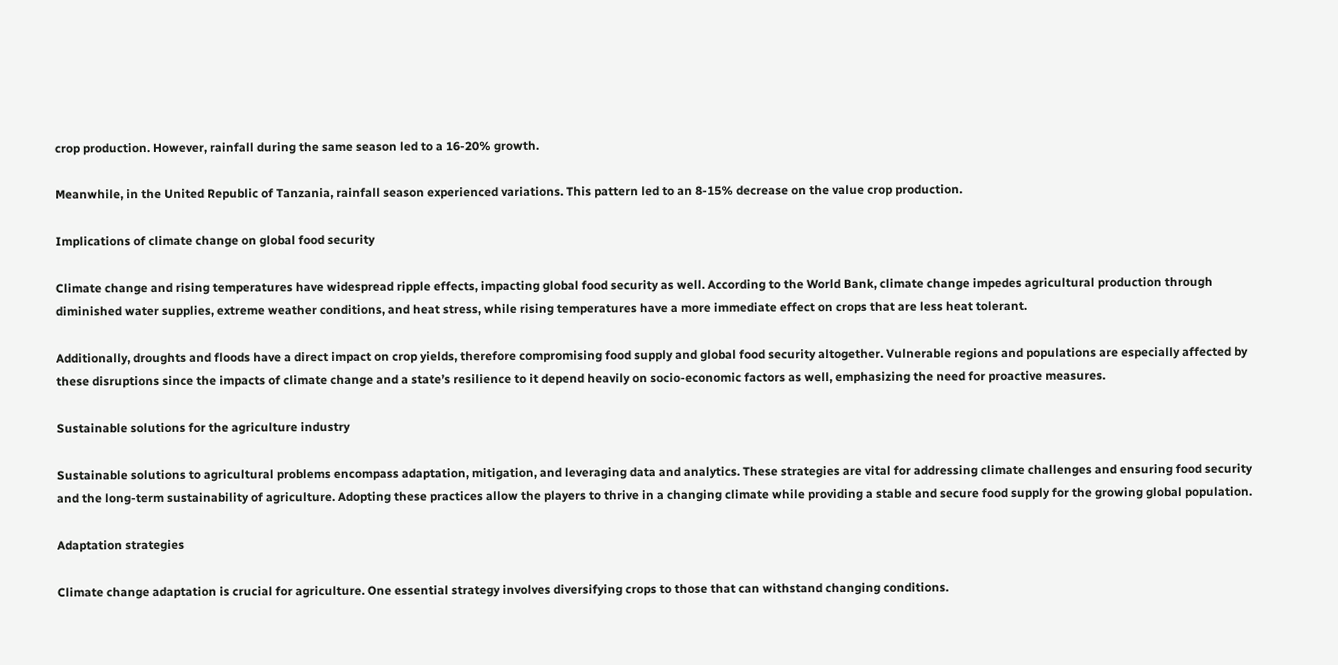crop production. However, rainfall during the same season led to a 16-20% growth.

Meanwhile, in the United Republic of Tanzania, rainfall season experienced variations. This pattern led to an 8-15% decrease on the value crop production.

Implications of climate change on global food security

Climate change and rising temperatures have widespread ripple effects, impacting global food security as well. According to the World Bank, climate change impedes agricultural production through diminished water supplies, extreme weather conditions, and heat stress, while rising temperatures have a more immediate effect on crops that are less heat tolerant.

Additionally, droughts and floods have a direct impact on crop yields, therefore compromising food supply and global food security altogether. Vulnerable regions and populations are especially affected by these disruptions since the impacts of climate change and a state’s resilience to it depend heavily on socio-economic factors as well, emphasizing the need for proactive measures.

Sustainable solutions for the agriculture industry

Sustainable solutions to agricultural problems encompass adaptation, mitigation, and leveraging data and analytics. These strategies are vital for addressing climate challenges and ensuring food security and the long-term sustainability of agriculture. Adopting these practices allow the players to thrive in a changing climate while providing a stable and secure food supply for the growing global population.

Adaptation strategies

Climate change adaptation is crucial for agriculture. One essential strategy involves diversifying crops to those that can withstand changing conditions.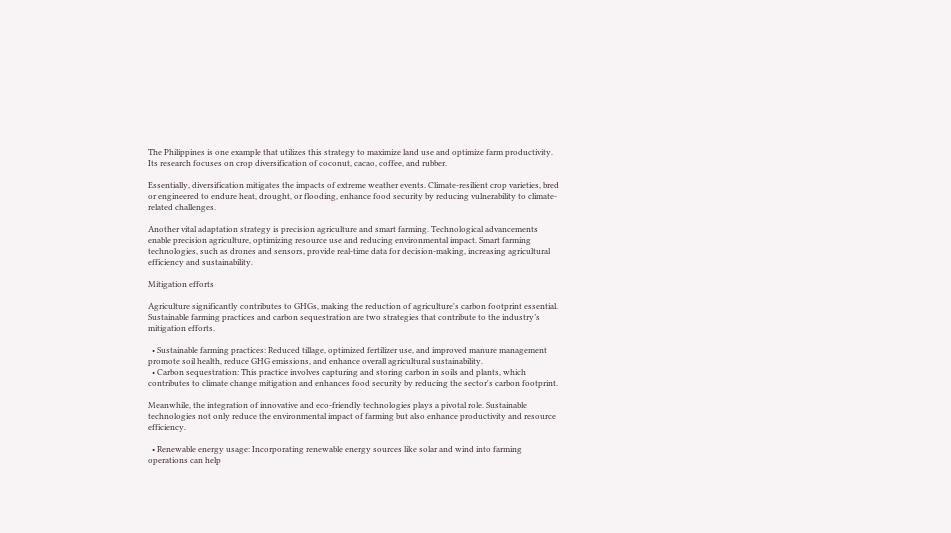The Philippines is one example that utilizes this strategy to maximize land use and optimize farm productivity. Its research focuses on crop diversification of coconut, cacao, coffee, and rubber.

Essentially, diversification mitigates the impacts of extreme weather events. Climate-resilient crop varieties, bred or engineered to endure heat, drought, or flooding, enhance food security by reducing vulnerability to climate-related challenges.

Another vital adaptation strategy is precision agriculture and smart farming. Technological advancements enable precision agriculture, optimizing resource use and reducing environmental impact. Smart farming technologies, such as drones and sensors, provide real-time data for decision-making, increasing agricultural efficiency and sustainability.

Mitigation efforts

Agriculture significantly contributes to GHGs, making the reduction of agriculture's carbon footprint essential. Sustainable farming practices and carbon sequestration are two strategies that contribute to the industry’s mitigation efforts.

  • Sustainable farming practices: Reduced tillage, optimized fertilizer use, and improved manure management promote soil health, reduce GHG emissions, and enhance overall agricultural sustainability.
  • Carbon sequestration: This practice involves capturing and storing carbon in soils and plants, which contributes to climate change mitigation and enhances food security by reducing the sector's carbon footprint.

Meanwhile, the integration of innovative and eco-friendly technologies plays a pivotal role. Sustainable technologies not only reduce the environmental impact of farming but also enhance productivity and resource efficiency.

  • Renewable energy usage: Incorporating renewable energy sources like solar and wind into farming operations can help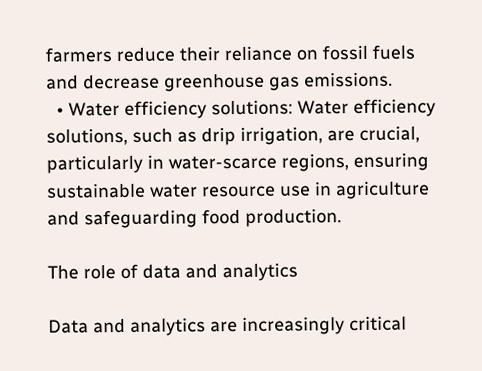farmers reduce their reliance on fossil fuels and decrease greenhouse gas emissions.
  • Water efficiency solutions: Water efficiency solutions, such as drip irrigation, are crucial, particularly in water-scarce regions, ensuring sustainable water resource use in agriculture and safeguarding food production.

The role of data and analytics

Data and analytics are increasingly critical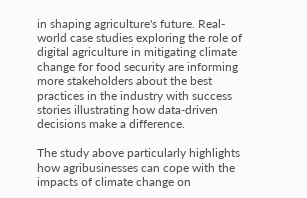in shaping agriculture's future. Real-world case studies exploring the role of digital agriculture in mitigating climate change for food security are informing more stakeholders about the best practices in the industry with success stories illustrating how data-driven decisions make a difference.

The study above particularly highlights how agribusinesses can cope with the impacts of climate change on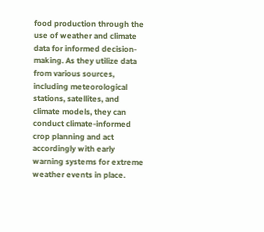food production through the use of weather and climate data for informed decision-making. As they utilize data from various sources, including meteorological stations, satellites, and climate models, they can conduct climate-informed crop planning and act accordingly with early warning systems for extreme weather events in place.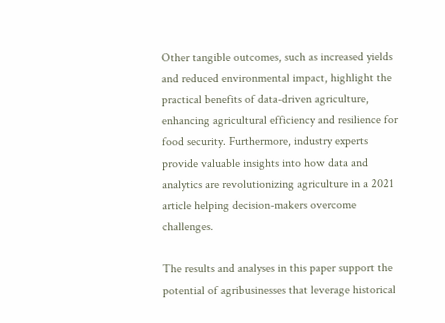Other tangible outcomes, such as increased yields and reduced environmental impact, highlight the practical benefits of data-driven agriculture, enhancing agricultural efficiency and resilience for food security. Furthermore, industry experts provide valuable insights into how data and analytics are revolutionizing agriculture in a 2021 article helping decision-makers overcome challenges.

The results and analyses in this paper support the potential of agribusinesses that leverage historical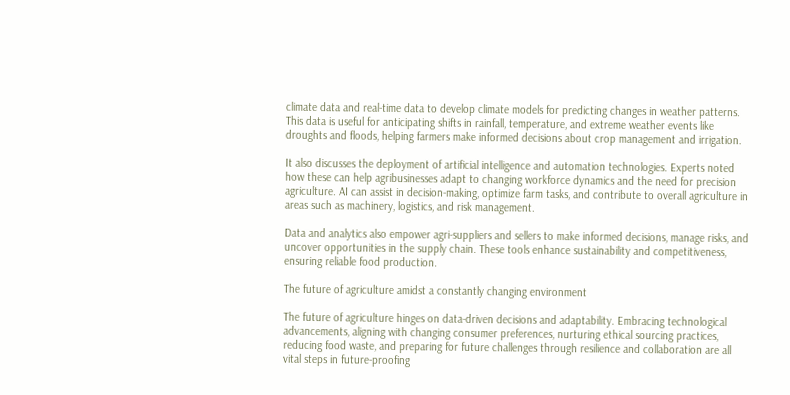climate data and real-time data to develop climate models for predicting changes in weather patterns. This data is useful for anticipating shifts in rainfall, temperature, and extreme weather events like droughts and floods, helping farmers make informed decisions about crop management and irrigation.

It also discusses the deployment of artificial intelligence and automation technologies. Experts noted how these can help agribusinesses adapt to changing workforce dynamics and the need for precision agriculture. AI can assist in decision-making, optimize farm tasks, and contribute to overall agriculture in areas such as machinery, logistics, and risk management.

Data and analytics also empower agri-suppliers and sellers to make informed decisions, manage risks, and uncover opportunities in the supply chain. These tools enhance sustainability and competitiveness, ensuring reliable food production.

The future of agriculture amidst a constantly changing environment

The future of agriculture hinges on data-driven decisions and adaptability. Embracing technological advancements, aligning with changing consumer preferences, nurturing ethical sourcing practices, reducing food waste, and preparing for future challenges through resilience and collaboration are all vital steps in future-proofing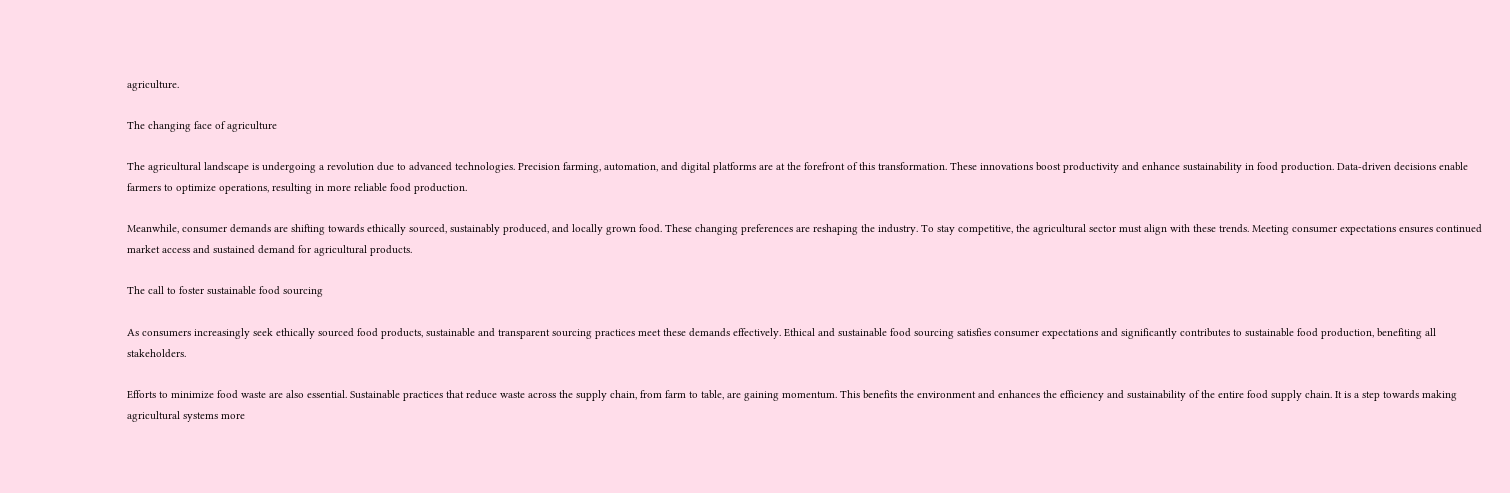agriculture.

The changing face of agriculture

The agricultural landscape is undergoing a revolution due to advanced technologies. Precision farming, automation, and digital platforms are at the forefront of this transformation. These innovations boost productivity and enhance sustainability in food production. Data-driven decisions enable farmers to optimize operations, resulting in more reliable food production.

Meanwhile, consumer demands are shifting towards ethically sourced, sustainably produced, and locally grown food. These changing preferences are reshaping the industry. To stay competitive, the agricultural sector must align with these trends. Meeting consumer expectations ensures continued market access and sustained demand for agricultural products.

The call to foster sustainable food sourcing

As consumers increasingly seek ethically sourced food products, sustainable and transparent sourcing practices meet these demands effectively. Ethical and sustainable food sourcing satisfies consumer expectations and significantly contributes to sustainable food production, benefiting all stakeholders.

Efforts to minimize food waste are also essential. Sustainable practices that reduce waste across the supply chain, from farm to table, are gaining momentum. This benefits the environment and enhances the efficiency and sustainability of the entire food supply chain. It is a step towards making agricultural systems more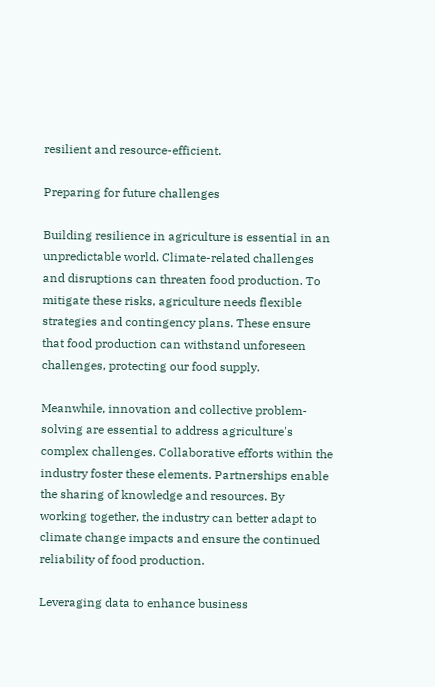resilient and resource-efficient.

Preparing for future challenges

Building resilience in agriculture is essential in an unpredictable world. Climate-related challenges and disruptions can threaten food production. To mitigate these risks, agriculture needs flexible strategies and contingency plans. These ensure that food production can withstand unforeseen challenges, protecting our food supply.

Meanwhile, innovation and collective problem-solving are essential to address agriculture's complex challenges. Collaborative efforts within the industry foster these elements. Partnerships enable the sharing of knowledge and resources. By working together, the industry can better adapt to climate change impacts and ensure the continued reliability of food production.

Leveraging data to enhance business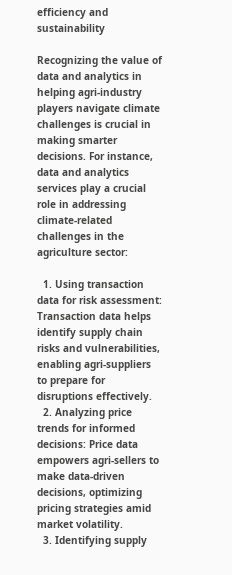efficiency and sustainability

Recognizing the value of data and analytics in helping agri-industry players navigate climate challenges is crucial in making smarter decisions. For instance, data and analytics services play a crucial role in addressing climate-related challenges in the agriculture sector:

  1. Using transaction data for risk assessment: Transaction data helps identify supply chain risks and vulnerabilities, enabling agri-suppliers to prepare for disruptions effectively.
  2. Analyzing price trends for informed decisions: Price data empowers agri-sellers to make data-driven decisions, optimizing pricing strategies amid market volatility.
  3. Identifying supply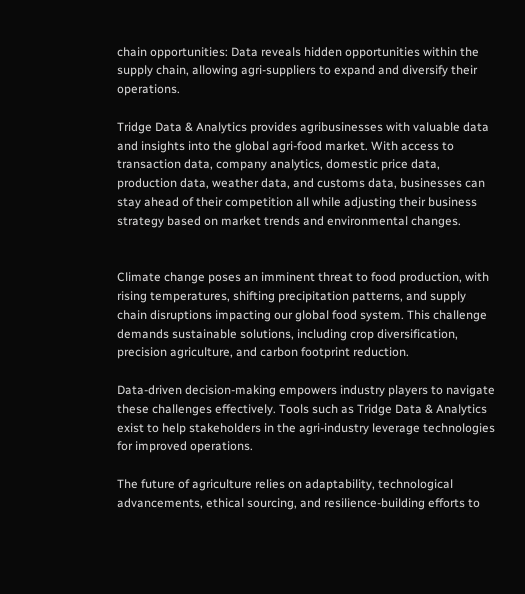chain opportunities: Data reveals hidden opportunities within the supply chain, allowing agri-suppliers to expand and diversify their operations.

Tridge Data & Analytics provides agribusinesses with valuable data and insights into the global agri-food market. With access to transaction data, company analytics, domestic price data, production data, weather data, and customs data, businesses can stay ahead of their competition all while adjusting their business strategy based on market trends and environmental changes.


Climate change poses an imminent threat to food production, with rising temperatures, shifting precipitation patterns, and supply chain disruptions impacting our global food system. This challenge demands sustainable solutions, including crop diversification, precision agriculture, and carbon footprint reduction.

Data-driven decision-making empowers industry players to navigate these challenges effectively. Tools such as Tridge Data & Analytics exist to help stakeholders in the agri-industry leverage technologies for improved operations.

The future of agriculture relies on adaptability, technological advancements, ethical sourcing, and resilience-building efforts to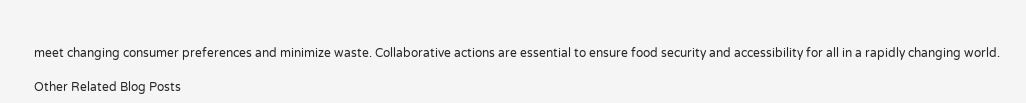meet changing consumer preferences and minimize waste. Collaborative actions are essential to ensure food security and accessibility for all in a rapidly changing world.

Other Related Blog Posts